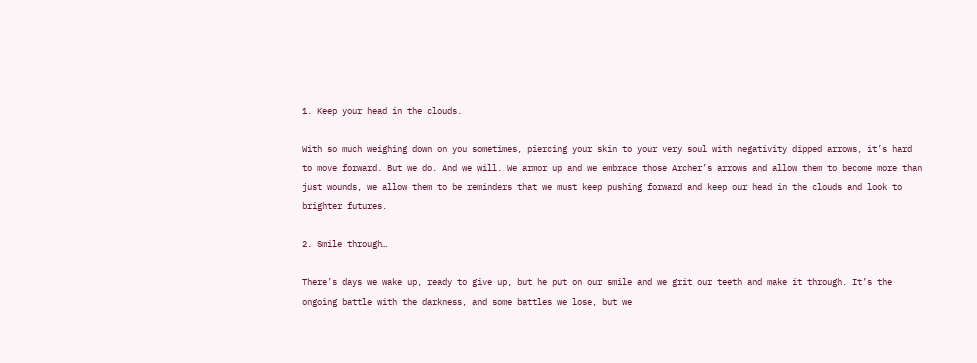1. Keep your head in the clouds.

With so much weighing down on you sometimes, piercing your skin to your very soul with negativity dipped arrows, it’s hard to move forward. But we do. And we will. We armor up and we embrace those Archer’s arrows and allow them to become more than just wounds, we allow them to be reminders that we must keep pushing forward and keep our head in the clouds and look to brighter futures.

2. Smile through…

There’s days we wake up, ready to give up, but he put on our smile and we grit our teeth and make it through. It’s the ongoing battle with the darkness, and some battles we lose, but we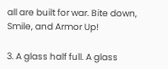all are built for war. Bite down, Smile, and Armor Up!

3. A glass half full. A glass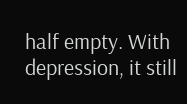half empty. With depression, it still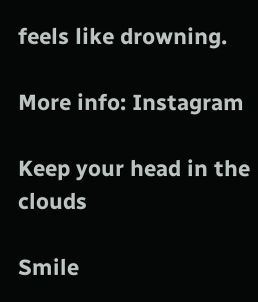feels like drowning.

More info: Instagram

Keep your head in the clouds

Smile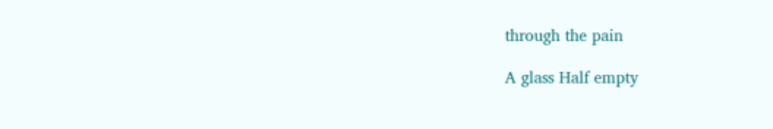through the pain

A glass Half empty